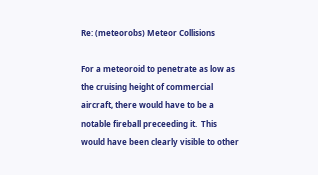Re: (meteorobs) Meteor Collisions

For a meteoroid to penetrate as low as the cruising height of commercial
aircraft, there would have to be a notable fireball preceeding it.  This
would have been clearly visible to other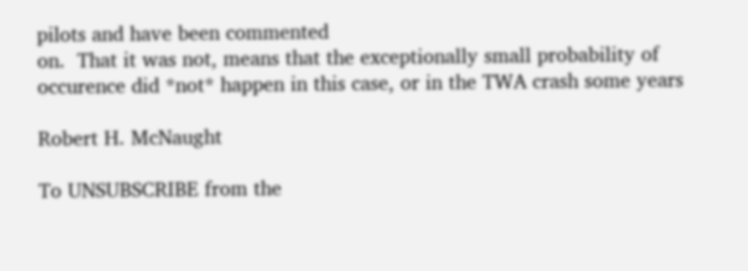pilots and have been commented
on.  That it was not, means that the exceptionally small probability of
occurence did *not* happen in this case, or in the TWA crash some years

Robert H. McNaught

To UNSUBSCRIBE from the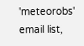'meteorobs' email list,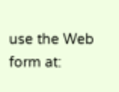use the Web form at: